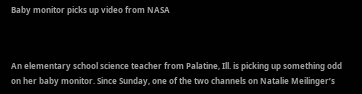Baby monitor picks up video from NASA



An elementary school science teacher from Palatine, Ill. is picking up something odd on her baby monitor. Since Sunday, one of the two channels on Natalie Meilinger’s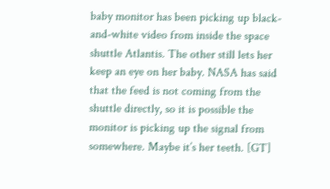baby monitor has been picking up black-and-white video from inside the space shuttle Atlantis. The other still lets her keep an eye on her baby. NASA has said that the feed is not coming from the shuttle directly, so it is possible the monitor is picking up the signal from somewhere. Maybe it’s her teeth. [GT]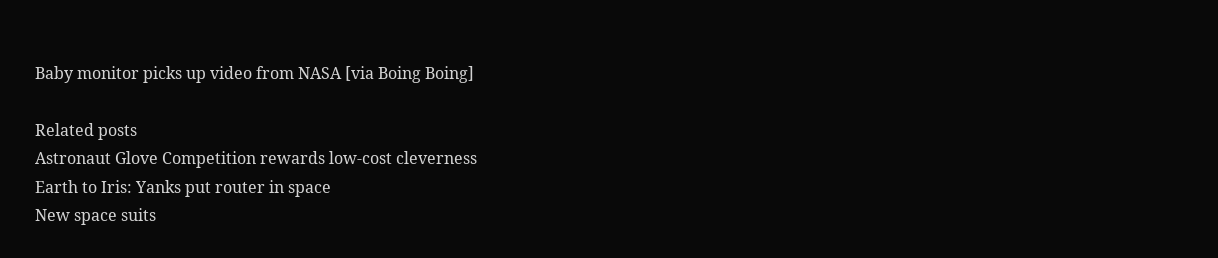Baby monitor picks up video from NASA [via Boing Boing]

Related posts
Astronaut Glove Competition rewards low-cost cleverness
Earth to Iris: Yanks put router in space
New space suits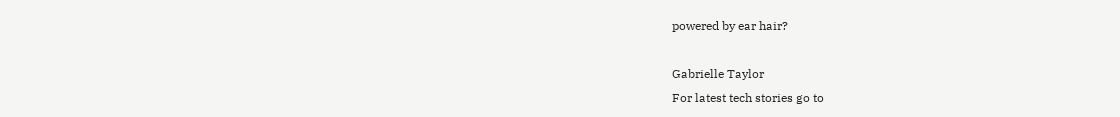powered by ear hair?

Gabrielle Taylor
For latest tech stories go to